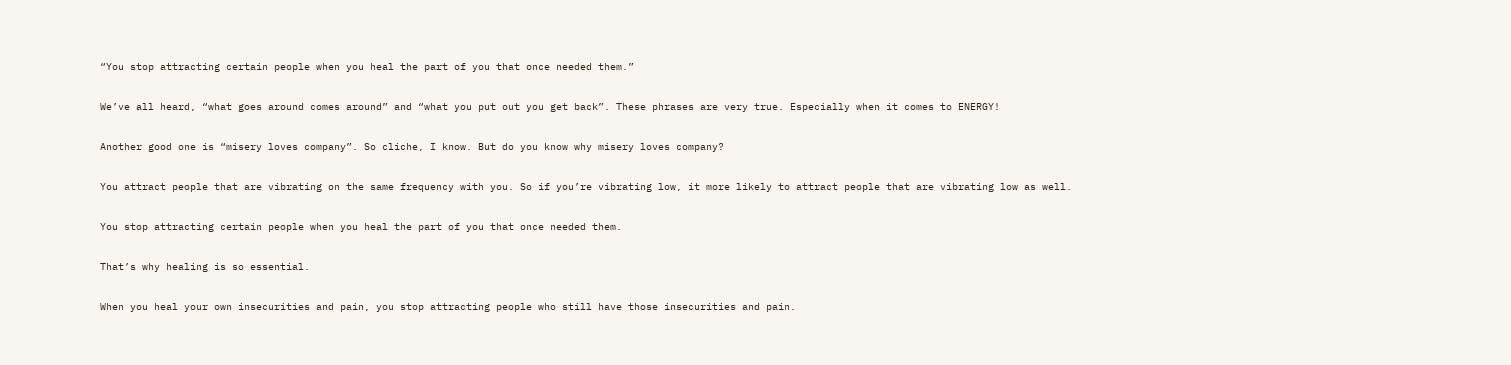“You stop attracting certain people when you heal the part of you that once needed them.”

We’ve all heard, “what goes around comes around” and “what you put out you get back”. These phrases are very true. Especially when it comes to ENERGY!

Another good one is “misery loves company”. So cliche, I know. But do you know why misery loves company?

You attract people that are vibrating on the same frequency with you. So if you’re vibrating low, it more likely to attract people that are vibrating low as well.

You stop attracting certain people when you heal the part of you that once needed them.

That’s why healing is so essential.

When you heal your own insecurities and pain, you stop attracting people who still have those insecurities and pain.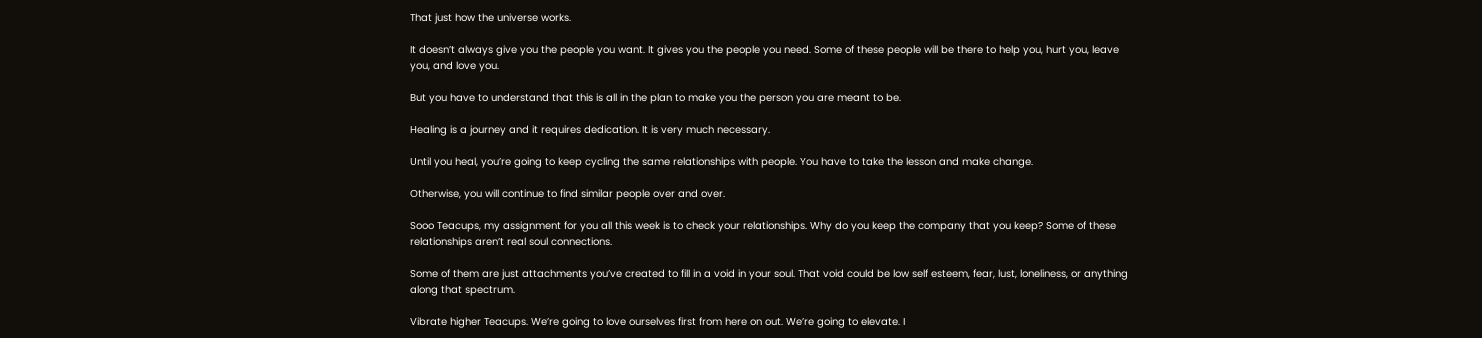That just how the universe works.

It doesn’t always give you the people you want. It gives you the people you need. Some of these people will be there to help you, hurt you, leave you, and love you.

But you have to understand that this is all in the plan to make you the person you are meant to be.

Healing is a journey and it requires dedication. It is very much necessary.

Until you heal, you’re going to keep cycling the same relationships with people. You have to take the lesson and make change.

Otherwise, you will continue to find similar people over and over.

Sooo Teacups, my assignment for you all this week is to check your relationships. Why do you keep the company that you keep? Some of these relationships aren’t real soul connections.

Some of them are just attachments you’ve created to fill in a void in your soul. That void could be low self esteem, fear, lust, loneliness, or anything along that spectrum.

Vibrate higher Teacups. We’re going to love ourselves first from here on out. We’re going to elevate. I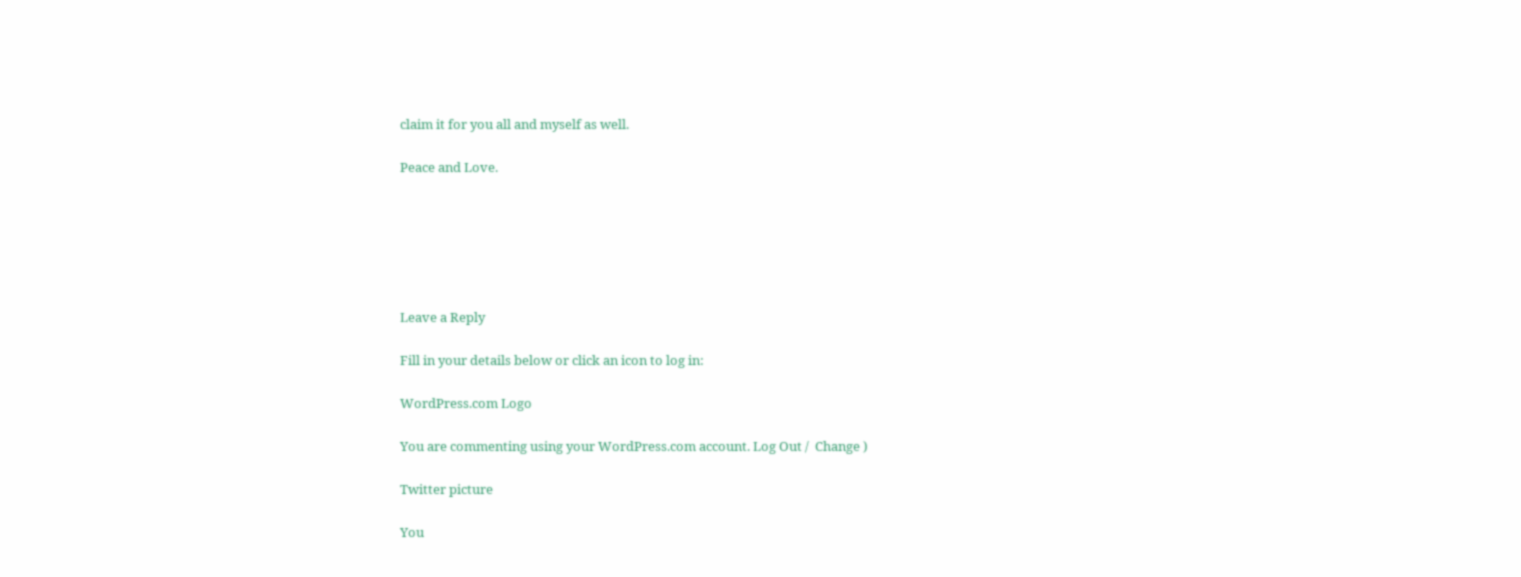claim it for you all and myself as well.

Peace and Love.






Leave a Reply

Fill in your details below or click an icon to log in:

WordPress.com Logo

You are commenting using your WordPress.com account. Log Out /  Change )

Twitter picture

You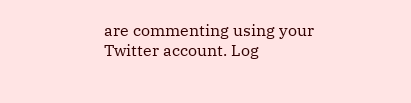are commenting using your Twitter account. Log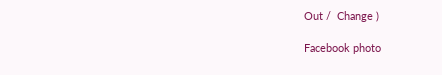Out /  Change )

Facebook photo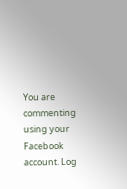You are commenting using your Facebook account. Log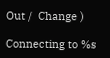Out /  Change )

Connecting to %s